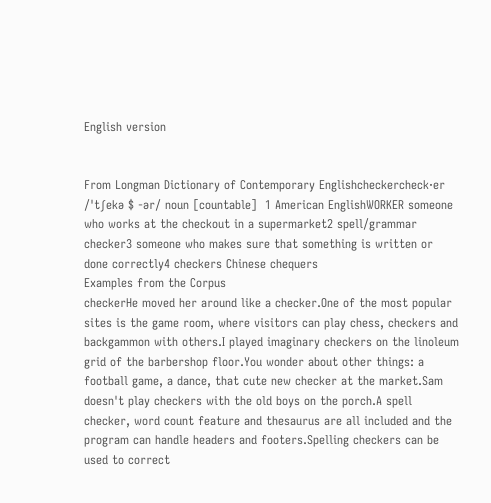English version


From Longman Dictionary of Contemporary Englishcheckercheck‧er /ˈtʃekə $ -ər/ noun [countable]  1 American EnglishWORKER someone who works at the checkout in a supermarket2 spell/grammar checker3 someone who makes sure that something is written or done correctly4 checkers Chinese chequers
Examples from the Corpus
checkerHe moved her around like a checker.One of the most popular sites is the game room, where visitors can play chess, checkers and backgammon with others.I played imaginary checkers on the linoleum grid of the barbershop floor.You wonder about other things: a football game, a dance, that cute new checker at the market.Sam doesn't play checkers with the old boys on the porch.A spell checker, word count feature and thesaurus are all included and the program can handle headers and footers.Spelling checkers can be used to correct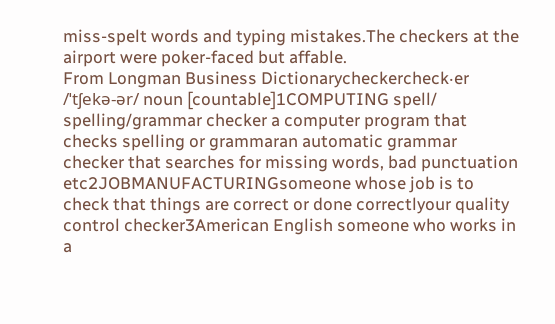miss-spelt words and typing mistakes.The checkers at the airport were poker-faced but affable.
From Longman Business Dictionarycheckercheck‧er /ˈtʃekə-ər/ noun [countable]1COMPUTING spell/ spelling/grammar checker a computer program that checks spelling or grammaran automatic grammar checker that searches for missing words, bad punctuation etc2JOBMANUFACTURINGsomeone whose job is to check that things are correct or done correctlyour quality control checker3American English someone who works in a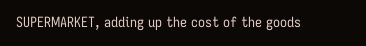SUPERMARKET, adding up the cost of the goods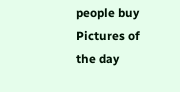people buy
Pictures of the day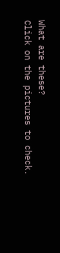What are these?
Click on the pictures to check.